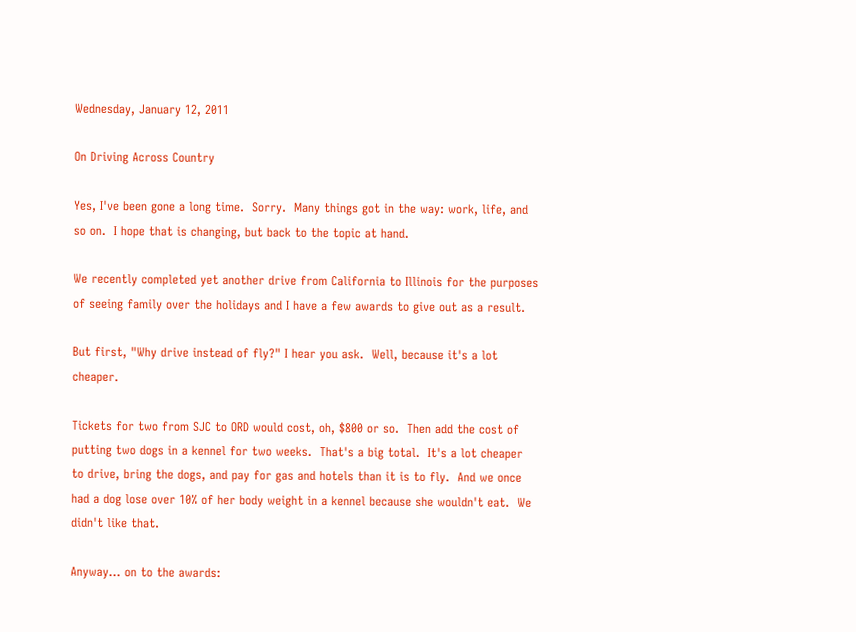Wednesday, January 12, 2011

On Driving Across Country

Yes, I've been gone a long time.  Sorry.  Many things got in the way: work, life, and so on.  I hope that is changing, but back to the topic at hand.

We recently completed yet another drive from California to Illinois for the purposes of seeing family over the holidays and I have a few awards to give out as a result.

But first, "Why drive instead of fly?" I hear you ask.  Well, because it's a lot cheaper.

Tickets for two from SJC to ORD would cost, oh, $800 or so.  Then add the cost of putting two dogs in a kennel for two weeks.  That's a big total.  It's a lot cheaper to drive, bring the dogs, and pay for gas and hotels than it is to fly.  And we once had a dog lose over 10% of her body weight in a kennel because she wouldn't eat.  We didn't like that.

Anyway... on to the awards: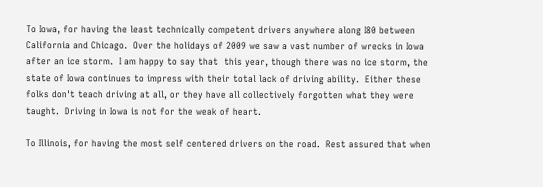To Iowa, for having the least technically competent drivers anywhere along I80 between California and Chicago.  Over the holidays of 2009 we saw a vast number of wrecks in Iowa after an ice storm.  I am happy to say that  this year, though there was no ice storm, the state of Iowa continues to impress with their total lack of driving ability.  Either these folks don't teach driving at all, or they have all collectively forgotten what they were taught.  Driving in Iowa is not for the weak of heart.

To Illinois, for having the most self centered drivers on the road.  Rest assured that when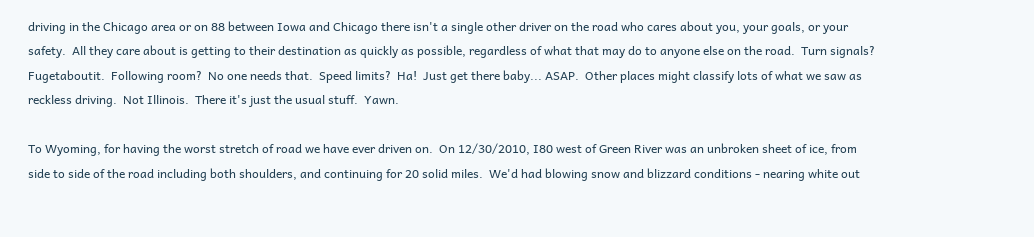driving in the Chicago area or on 88 between Iowa and Chicago there isn't a single other driver on the road who cares about you, your goals, or your safety.  All they care about is getting to their destination as quickly as possible, regardless of what that may do to anyone else on the road.  Turn signals?  Fugetaboutit.  Following room?  No one needs that.  Speed limits?  Ha!  Just get there baby... ASAP.  Other places might classify lots of what we saw as reckless driving.  Not Illinois.  There it's just the usual stuff.  Yawn.

To Wyoming, for having the worst stretch of road we have ever driven on.  On 12/30/2010, I80 west of Green River was an unbroken sheet of ice, from side to side of the road including both shoulders, and continuing for 20 solid miles.  We'd had blowing snow and blizzard conditions - nearing white out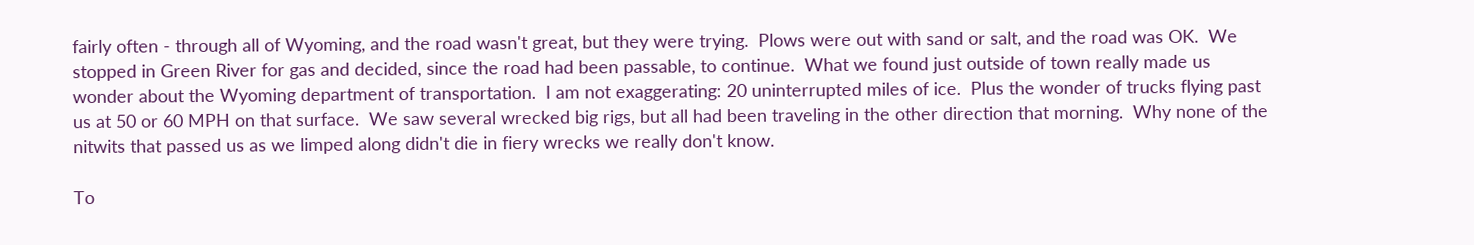fairly often - through all of Wyoming, and the road wasn't great, but they were trying.  Plows were out with sand or salt, and the road was OK.  We stopped in Green River for gas and decided, since the road had been passable, to continue.  What we found just outside of town really made us wonder about the Wyoming department of transportation.  I am not exaggerating: 20 uninterrupted miles of ice.  Plus the wonder of trucks flying past us at 50 or 60 MPH on that surface.  We saw several wrecked big rigs, but all had been traveling in the other direction that morning.  Why none of the nitwits that passed us as we limped along didn't die in fiery wrecks we really don't know.

To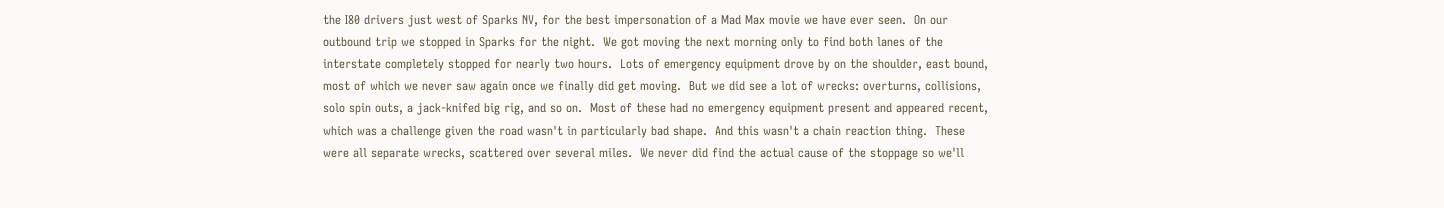the I80 drivers just west of Sparks NV, for the best impersonation of a Mad Max movie we have ever seen.  On our outbound trip we stopped in Sparks for the night.  We got moving the next morning only to find both lanes of the interstate completely stopped for nearly two hours.  Lots of emergency equipment drove by on the shoulder, east bound, most of which we never saw again once we finally did get moving.  But we did see a lot of wrecks: overturns, collisions, solo spin outs, a jack-knifed big rig, and so on.  Most of these had no emergency equipment present and appeared recent, which was a challenge given the road wasn't in particularly bad shape.  And this wasn't a chain reaction thing.  These were all separate wrecks, scattered over several miles.  We never did find the actual cause of the stoppage so we'll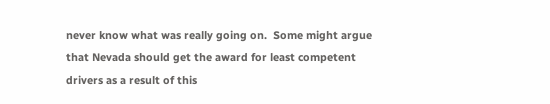never know what was really going on.  Some might argue that Nevada should get the award for least competent drivers as a result of this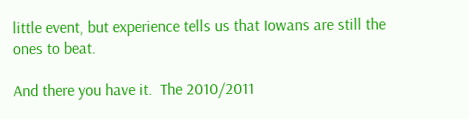little event, but experience tells us that Iowans are still the ones to beat.

And there you have it.  The 2010/2011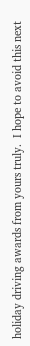holiday driving awards from yours truly.  I hope to avoid this next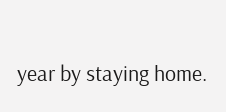year by staying home.